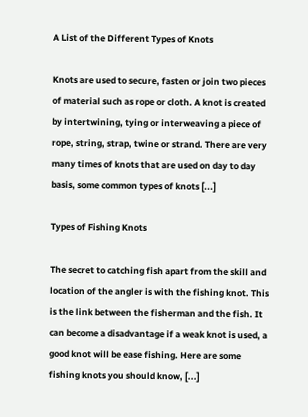A List of the Different Types of Knots

Knots are used to secure, fasten or join two pieces of material such as rope or cloth. A knot is created by intertwining, tying or interweaving a piece of rope, string, strap, twine or strand. There are very many times of knots that are used on day to day basis, some common types of knots [...]

Types of Fishing Knots

The secret to catching fish apart from the skill and location of the angler is with the fishing knot. This is the link between the fisherman and the fish. It can become a disadvantage if a weak knot is used, a good knot will be ease fishing. Here are some fishing knots you should know, [...]